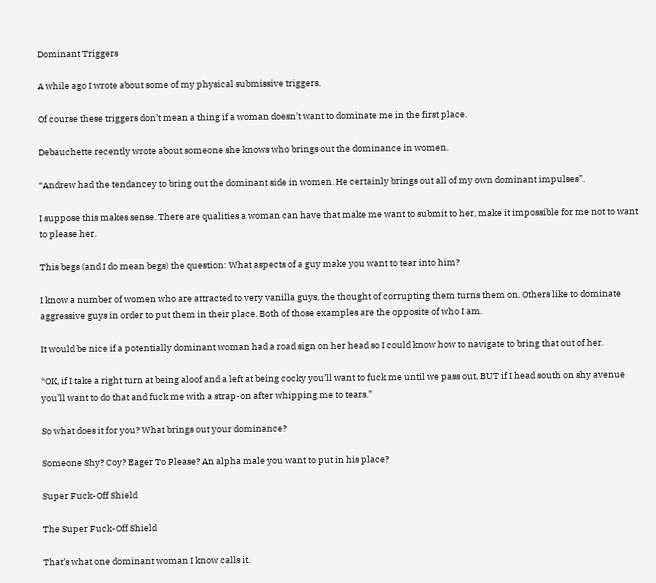Dominant Triggers

A while ago I wrote about some of my physical submissive triggers.

Of course these triggers don’t mean a thing if a woman doesn’t want to dominate me in the first place.

Debauchette recently wrote about someone she knows who brings out the dominance in women.

“Andrew had the tendancey to bring out the dominant side in women. He certainly brings out all of my own dominant impulses”.

I suppose this makes sense. There are qualities a woman can have that make me want to submit to her, make it impossible for me not to want to please her.

This begs (and I do mean begs) the question: What aspects of a guy make you want to tear into him?

I know a number of women who are attracted to very vanilla guys, the thought of corrupting them turns them on. Others like to dominate aggressive guys in order to put them in their place. Both of those examples are the opposite of who I am.

It would be nice if a potentially dominant woman had a road sign on her head so I could know how to navigate to bring that out of her.

“OK, if I take a right turn at being aloof and a left at being cocky you’ll want to fuck me until we pass out, BUT if I head south on shy avenue you’ll want to do that and fuck me with a strap-on after whipping me to tears.”

So what does it for you? What brings out your dominance?

Someone Shy? Coy? Eager To Please? An alpha male you want to put in his place?

Super Fuck-Off Shield

The Super Fuck-Off Shield

That’s what one dominant woman I know calls it.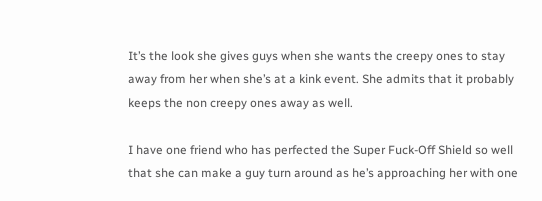It’s the look she gives guys when she wants the creepy ones to stay away from her when she’s at a kink event. She admits that it probably keeps the non creepy ones away as well.

I have one friend who has perfected the Super Fuck-Off Shield so well that she can make a guy turn around as he’s approaching her with one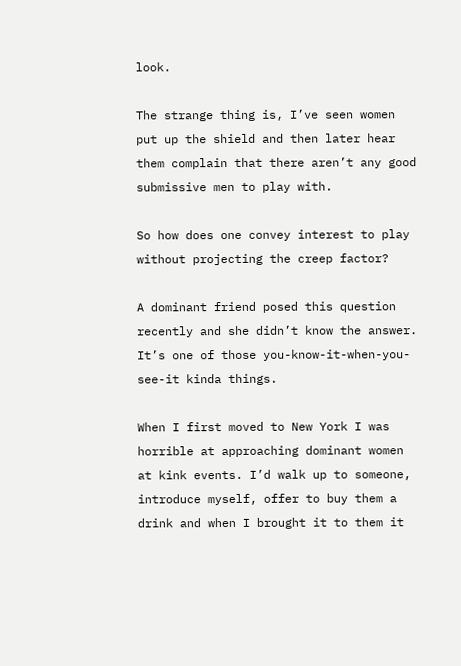look.

The strange thing is, I’ve seen women put up the shield and then later hear them complain that there aren’t any good submissive men to play with.

So how does one convey interest to play without projecting the creep factor?

A dominant friend posed this question recently and she didn’t know the answer. It’s one of those you-know-it-when-you-see-it kinda things.

When I first moved to New York I was horrible at approaching dominant women at kink events. I’d walk up to someone, introduce myself, offer to buy them a drink and when I brought it to them it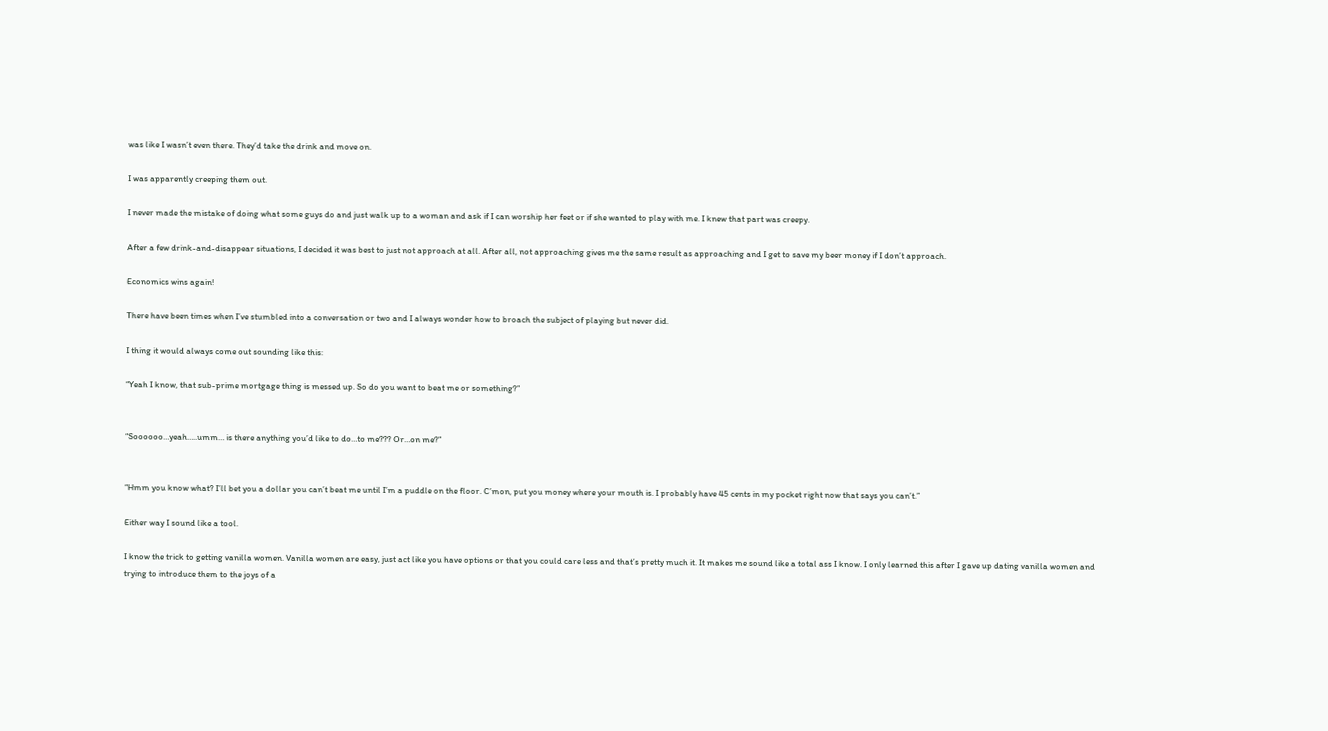was like I wasn’t even there. They’d take the drink and move on.

I was apparently creeping them out.

I never made the mistake of doing what some guys do and just walk up to a woman and ask if I can worship her feet or if she wanted to play with me. I knew that part was creepy.

After a few drink-and-disappear situations, I decided it was best to just not approach at all. After all, not approaching gives me the same result as approaching and I get to save my beer money if I don’t approach.

Economics wins again!

There have been times when I’ve stumbled into a conversation or two and I always wonder how to broach the subject of playing but never did.

I thing it would always come out sounding like this:

“Yeah I know, that sub-prime mortgage thing is messed up. So do you want to beat me or something?”


“Soooooo…yeah…..umm… is there anything you’d like to do…to me??? Or…on me?”


“Hmm you know what? I’ll bet you a dollar you can’t beat me until I’m a puddle on the floor. C’mon, put you money where your mouth is. I probably have 45 cents in my pocket right now that says you can’t.”

Either way I sound like a tool.

I know the trick to getting vanilla women. Vanilla women are easy, just act like you have options or that you could care less and that’s pretty much it. It makes me sound like a total ass I know. I only learned this after I gave up dating vanilla women and trying to introduce them to the joys of a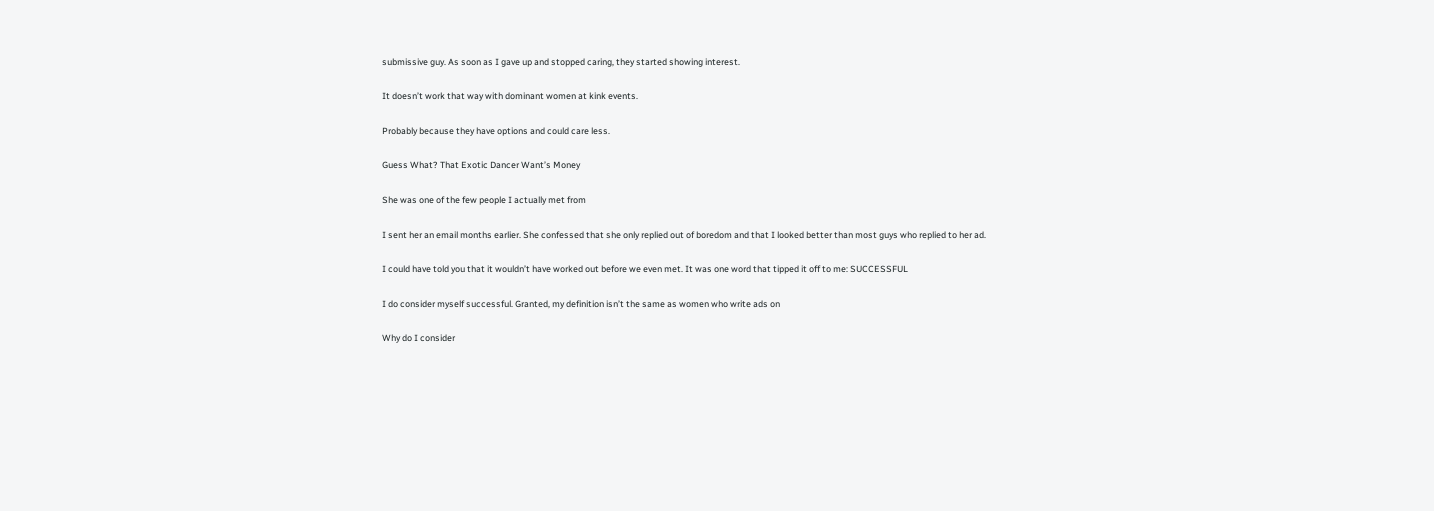submissive guy. As soon as I gave up and stopped caring, they started showing interest.

It doesn’t work that way with dominant women at kink events.

Probably because they have options and could care less.

Guess What? That Exotic Dancer Want’s Money

She was one of the few people I actually met from

I sent her an email months earlier. She confessed that she only replied out of boredom and that I looked better than most guys who replied to her ad.

I could have told you that it wouldn’t have worked out before we even met. It was one word that tipped it off to me: SUCCESSFUL

I do consider myself successful. Granted, my definition isn’t the same as women who write ads on

Why do I consider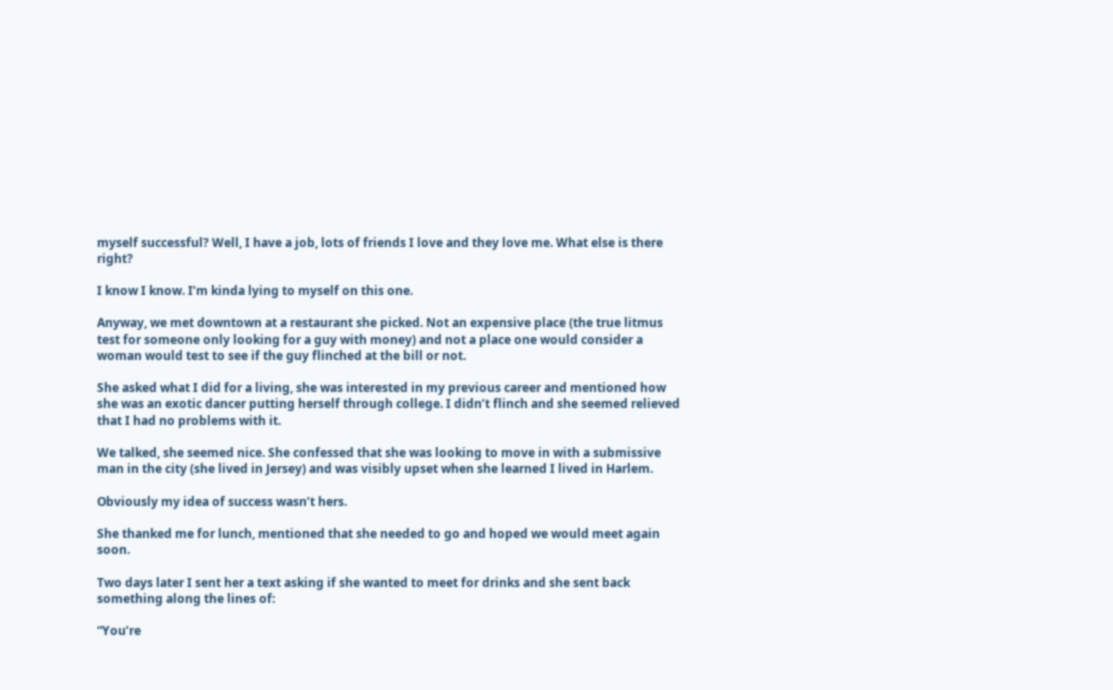myself successful? Well, I have a job, lots of friends I love and they love me. What else is there right?

I know I know. I’m kinda lying to myself on this one.

Anyway, we met downtown at a restaurant she picked. Not an expensive place (the true litmus test for someone only looking for a guy with money) and not a place one would consider a woman would test to see if the guy flinched at the bill or not.

She asked what I did for a living, she was interested in my previous career and mentioned how she was an exotic dancer putting herself through college. I didn’t flinch and she seemed relieved that I had no problems with it.

We talked, she seemed nice. She confessed that she was looking to move in with a submissive man in the city (she lived in Jersey) and was visibly upset when she learned I lived in Harlem.

Obviously my idea of success wasn’t hers.

She thanked me for lunch, mentioned that she needed to go and hoped we would meet again soon.

Two days later I sent her a text asking if she wanted to meet for drinks and she sent back something along the lines of:

“You’re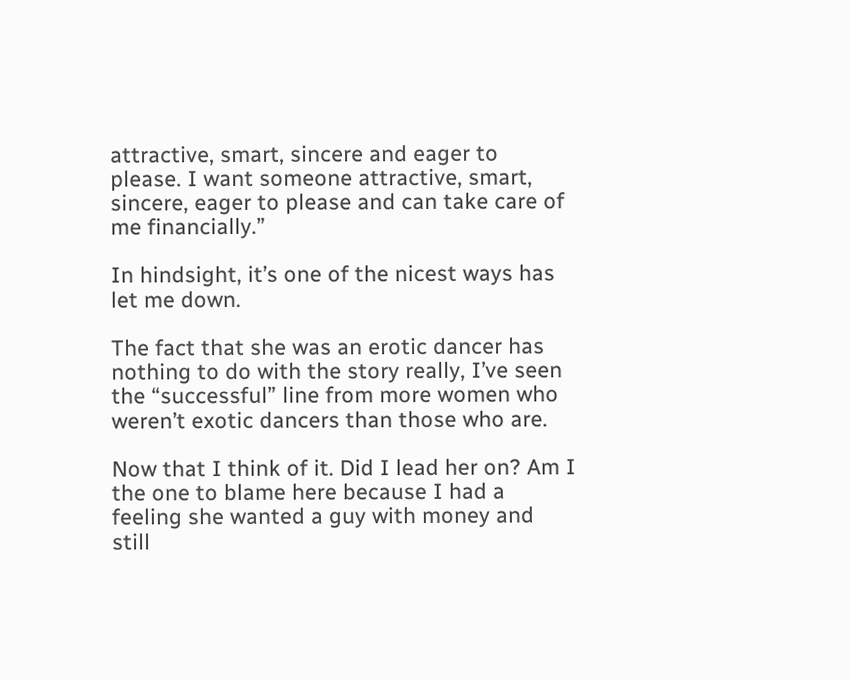attractive, smart, sincere and eager to please. I want someone attractive, smart, sincere, eager to please and can take care of me financially.”

In hindsight, it’s one of the nicest ways has let me down.

The fact that she was an erotic dancer has nothing to do with the story really, I’ve seen the “successful” line from more women who weren’t exotic dancers than those who are.

Now that I think of it. Did I lead her on? Am I the one to blame here because I had a feeling she wanted a guy with money and still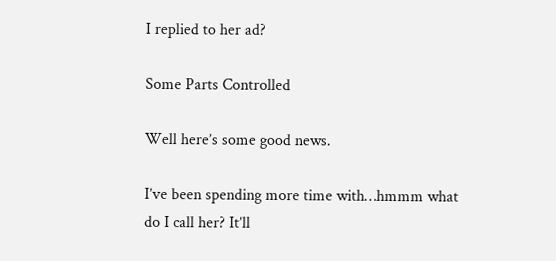I replied to her ad?

Some Parts Controlled

Well here’s some good news.

I’ve been spending more time with…hmmm what do I call her? It’ll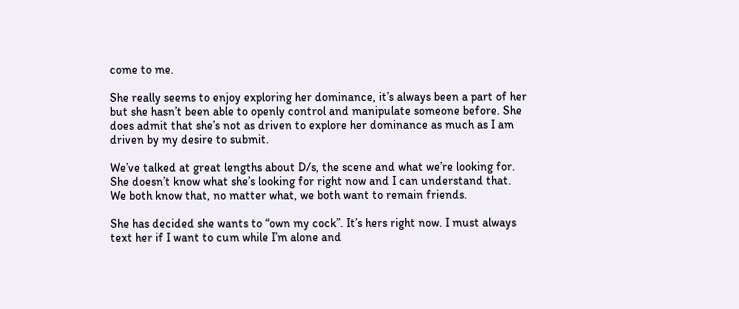come to me.

She really seems to enjoy exploring her dominance, it’s always been a part of her but she hasn’t been able to openly control and manipulate someone before. She does admit that she’s not as driven to explore her dominance as much as I am driven by my desire to submit.

We’ve talked at great lengths about D/s, the scene and what we’re looking for. She doesn’t know what she’s looking for right now and I can understand that. We both know that, no matter what, we both want to remain friends.

She has decided she wants to “own my cock”. It’s hers right now. I must always text her if I want to cum while I’m alone and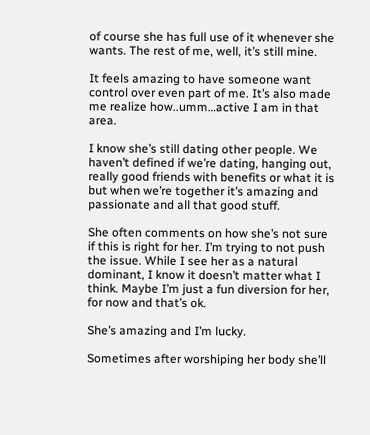of course she has full use of it whenever she wants. The rest of me, well, it’s still mine.

It feels amazing to have someone want control over even part of me. It’s also made me realize how..umm…active I am in that area.

I know she’s still dating other people. We haven’t defined if we’re dating, hanging out, really good friends with benefits or what it is but when we’re together it’s amazing and passionate and all that good stuff.

She often comments on how she’s not sure if this is right for her. I’m trying to not push the issue. While I see her as a natural dominant, I know it doesn’t matter what I think. Maybe I’m just a fun diversion for her, for now and that’s ok.

She’s amazing and I’m lucky.

Sometimes after worshiping her body she’ll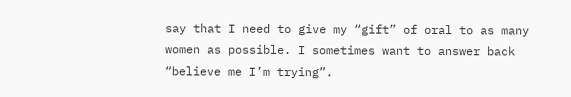say that I need to give my “gift” of oral to as many women as possible. I sometimes want to answer back “believe me I’m trying”.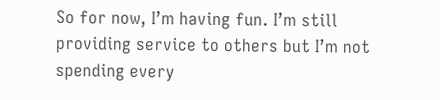So for now, I’m having fun. I’m still providing service to others but I’m not spending every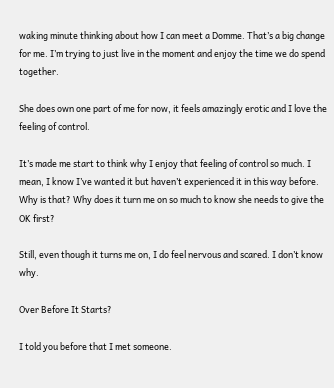waking minute thinking about how I can meet a Domme. That’s a big change for me. I’m trying to just live in the moment and enjoy the time we do spend together.

She does own one part of me for now, it feels amazingly erotic and I love the feeling of control.

It’s made me start to think why I enjoy that feeling of control so much. I mean, I know I’ve wanted it but haven’t experienced it in this way before. Why is that? Why does it turn me on so much to know she needs to give the OK first?

Still, even though it turns me on, I do feel nervous and scared. I don’t know why.

Over Before It Starts?

I told you before that I met someone.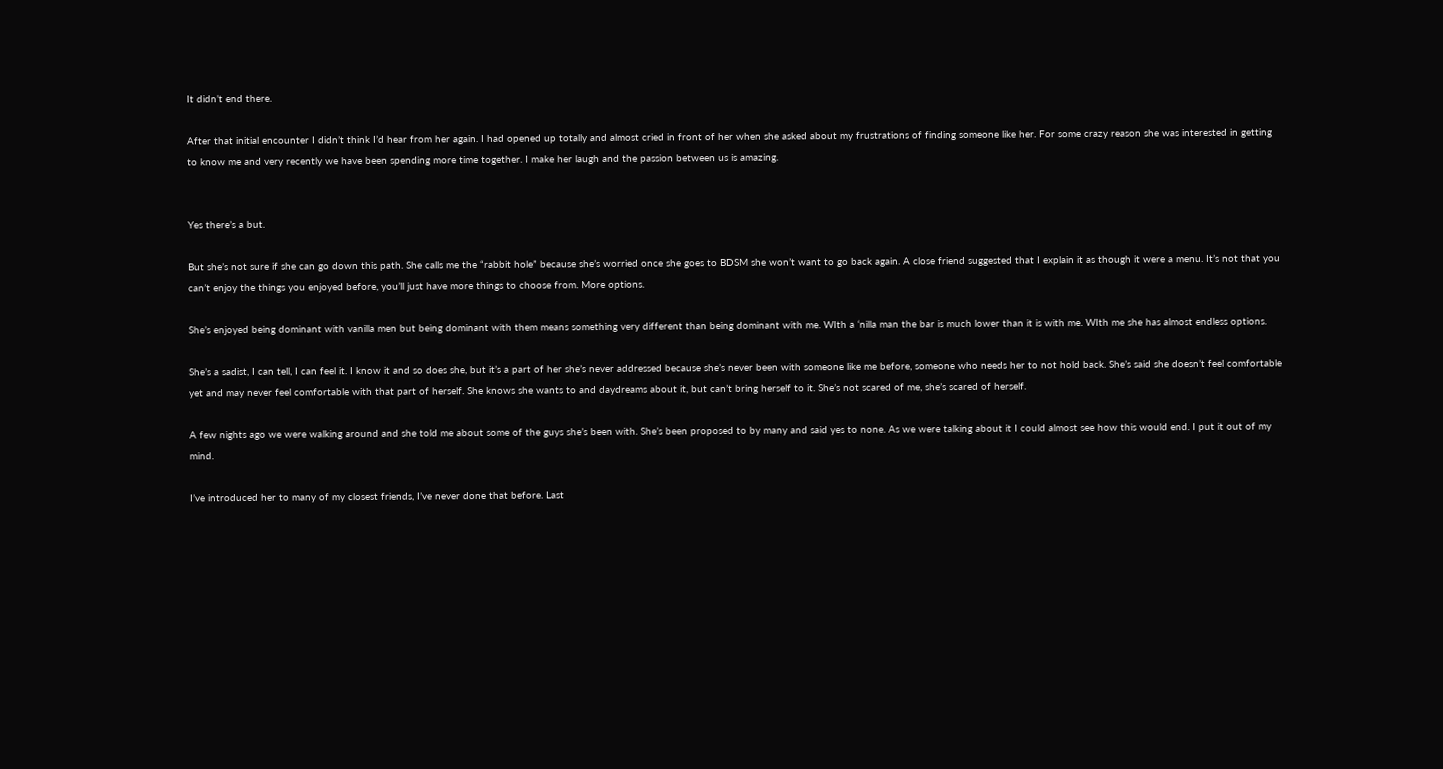It didn’t end there.

After that initial encounter I didn’t think I’d hear from her again. I had opened up totally and almost cried in front of her when she asked about my frustrations of finding someone like her. For some crazy reason she was interested in getting to know me and very recently we have been spending more time together. I make her laugh and the passion between us is amazing.


Yes there’s a but.

But she’s not sure if she can go down this path. She calls me the “rabbit hole” because she’s worried once she goes to BDSM she won’t want to go back again. A close friend suggested that I explain it as though it were a menu. It’s not that you can’t enjoy the things you enjoyed before, you’ll just have more things to choose from. More options.

She’s enjoyed being dominant with vanilla men but being dominant with them means something very different than being dominant with me. WIth a ‘nilla man the bar is much lower than it is with me. WIth me she has almost endless options.

She’s a sadist, I can tell, I can feel it. I know it and so does she, but it’s a part of her she’s never addressed because she’s never been with someone like me before, someone who needs her to not hold back. She’s said she doesn’t feel comfortable yet and may never feel comfortable with that part of herself. She knows she wants to and daydreams about it, but can’t bring herself to it. She’s not scared of me, she’s scared of herself.

A few nights ago we were walking around and she told me about some of the guys she’s been with. She’s been proposed to by many and said yes to none. As we were talking about it I could almost see how this would end. I put it out of my mind.

I’ve introduced her to many of my closest friends, I’ve never done that before. Last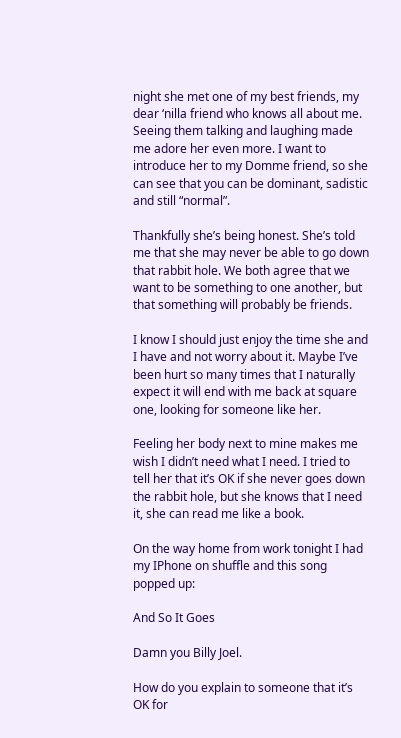night she met one of my best friends, my dear ‘nilla friend who knows all about me. Seeing them talking and laughing made me adore her even more. I want to introduce her to my Domme friend, so she can see that you can be dominant, sadistic and still “normal”.

Thankfully she’s being honest. She’s told me that she may never be able to go down that rabbit hole. We both agree that we want to be something to one another, but that something will probably be friends.

I know I should just enjoy the time she and I have and not worry about it. Maybe I’ve been hurt so many times that I naturally expect it will end with me back at square one, looking for someone like her.

Feeling her body next to mine makes me wish I didn’t need what I need. I tried to tell her that it’s OK if she never goes down the rabbit hole, but she knows that I need it, she can read me like a book.

On the way home from work tonight I had my IPhone on shuffle and this song popped up:

And So It Goes

Damn you Billy Joel.

How do you explain to someone that it’s OK for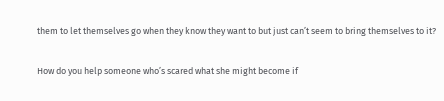them to let themselves go when they know they want to but just can’t seem to bring themselves to it?

How do you help someone who’s scared what she might become if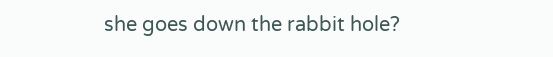she goes down the rabbit hole?